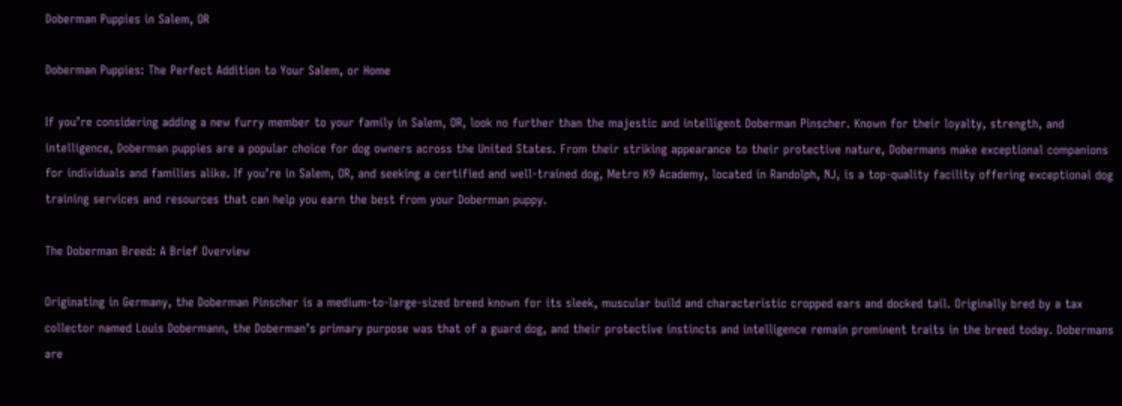Doberman Puppies in Salem, OR

Doberman Puppies: The Perfect Addition to Your Salem, or Home

If you’re considering adding a new furry member to your family in Salem, OR, look no further than the majestic and intelligent Doberman Pinscher. Known for their loyalty, strength, and intelligence, Doberman puppies are a popular choice for dog owners across the United States. From their striking appearance to their protective nature, Dobermans make exceptional companions for individuals and families alike. If you’re in Salem, OR, and seeking a certified and well-trained dog, Metro K9 Academy, located in Randolph, NJ, is a top-quality facility offering exceptional dog training services and resources that can help you earn the best from your Doberman puppy.

The Doberman Breed: A Brief Overview

Originating in Germany, the Doberman Pinscher is a medium-to-large-sized breed known for its sleek, muscular build and characteristic cropped ears and docked tail. Originally bred by a tax collector named Louis Dobermann, the Doberman’s primary purpose was that of a guard dog, and their protective instincts and intelligence remain prominent traits in the breed today. Dobermans are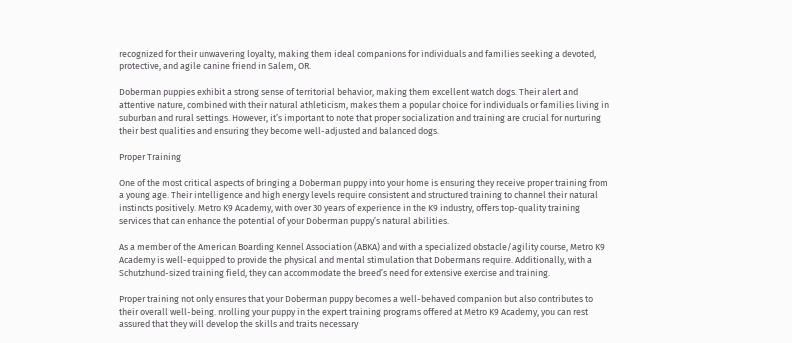recognized for their unwavering loyalty, making them ideal companions for individuals and families seeking a devoted, protective, and agile canine friend in Salem, OR.

Doberman puppies exhibit a strong sense of territorial behavior, making them excellent watch dogs. Their alert and attentive nature, combined with their natural athleticism, makes them a popular choice for individuals or families living in suburban and rural settings. However, it’s important to note that proper socialization and training are crucial for nurturing their best qualities and ensuring they become well-adjusted and balanced dogs.

Proper Training

One of the most critical aspects of bringing a Doberman puppy into your home is ensuring they receive proper training from a young age. Their intelligence and high energy levels require consistent and structured training to channel their natural instincts positively. Metro K9 Academy, with over 30 years of experience in the K9 industry, offers top-quality training services that can enhance the potential of your Doberman puppy’s natural abilities.

As a member of the American Boarding Kennel Association (ABKA) and with a specialized obstacle/agility course, Metro K9 Academy is well-equipped to provide the physical and mental stimulation that Dobermans require. Additionally, with a Schutzhund-sized training field, they can accommodate the breed’s need for extensive exercise and training.

Proper training not only ensures that your Doberman puppy becomes a well-behaved companion but also contributes to their overall well-being. nrolling your puppy in the expert training programs offered at Metro K9 Academy, you can rest assured that they will develop the skills and traits necessary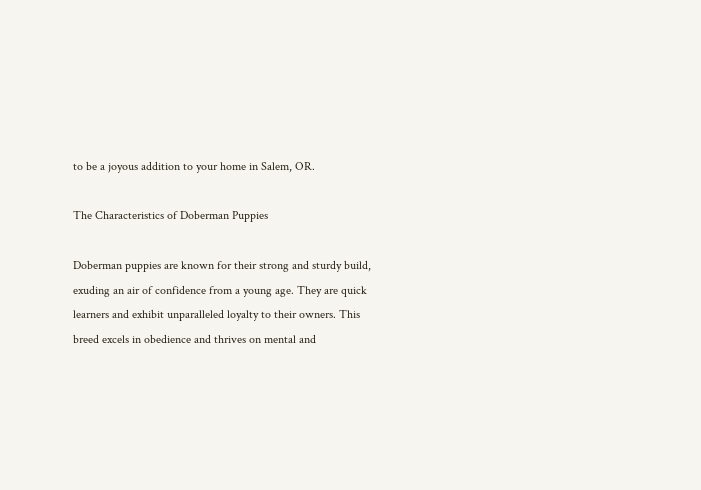to be a joyous addition to your home in Salem, OR.

The Characteristics of Doberman Puppies

Doberman puppies are known for their strong and sturdy build, exuding an air of confidence from a young age. They are quick learners and exhibit unparalleled loyalty to their owners. This breed excels in obedience and thrives on mental and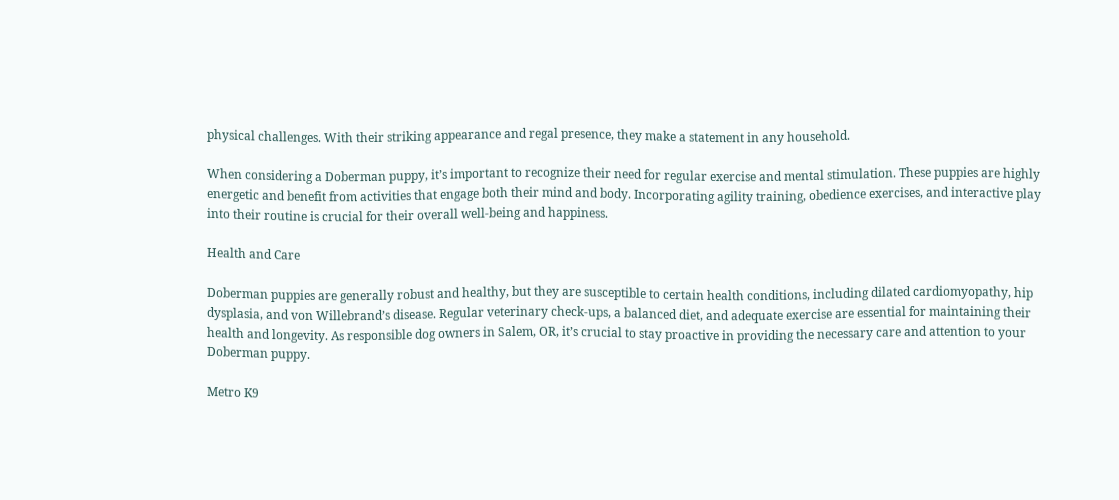physical challenges. With their striking appearance and regal presence, they make a statement in any household.

When considering a Doberman puppy, it’s important to recognize their need for regular exercise and mental stimulation. These puppies are highly energetic and benefit from activities that engage both their mind and body. Incorporating agility training, obedience exercises, and interactive play into their routine is crucial for their overall well-being and happiness.

Health and Care

Doberman puppies are generally robust and healthy, but they are susceptible to certain health conditions, including dilated cardiomyopathy, hip dysplasia, and von Willebrand’s disease. Regular veterinary check-ups, a balanced diet, and adequate exercise are essential for maintaining their health and longevity. As responsible dog owners in Salem, OR, it’s crucial to stay proactive in providing the necessary care and attention to your Doberman puppy.

Metro K9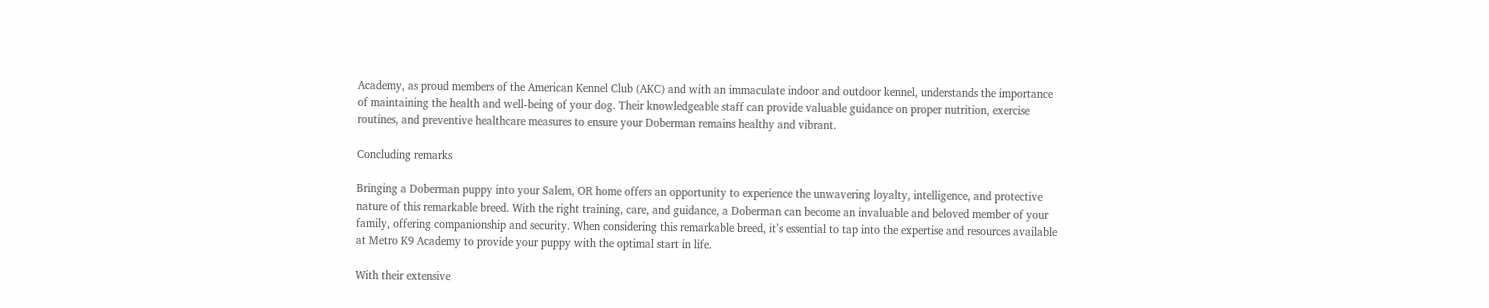Academy, as proud members of the American Kennel Club (AKC) and with an immaculate indoor and outdoor kennel, understands the importance of maintaining the health and well-being of your dog. Their knowledgeable staff can provide valuable guidance on proper nutrition, exercise routines, and preventive healthcare measures to ensure your Doberman remains healthy and vibrant.

Concluding remarks

Bringing a Doberman puppy into your Salem, OR home offers an opportunity to experience the unwavering loyalty, intelligence, and protective nature of this remarkable breed. With the right training, care, and guidance, a Doberman can become an invaluable and beloved member of your family, offering companionship and security. When considering this remarkable breed, it’s essential to tap into the expertise and resources available at Metro K9 Academy to provide your puppy with the optimal start in life.

With their extensive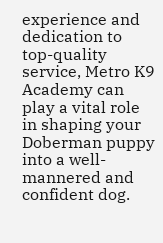experience and dedication to top-quality service, Metro K9 Academy can play a vital role in shaping your Doberman puppy into a well-mannered and confident dog.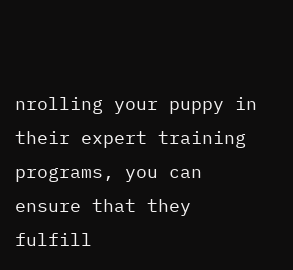nrolling your puppy in their expert training programs, you can ensure that they fulfill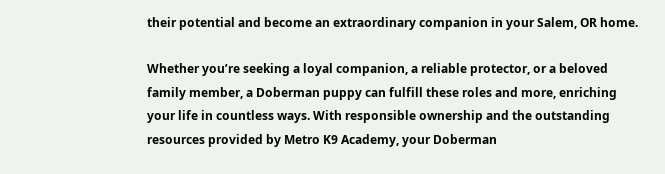their potential and become an extraordinary companion in your Salem, OR home.

Whether you’re seeking a loyal companion, a reliable protector, or a beloved family member, a Doberman puppy can fulfill these roles and more, enriching your life in countless ways. With responsible ownership and the outstanding resources provided by Metro K9 Academy, your Doberman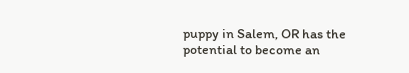puppy in Salem, OR has the potential to become an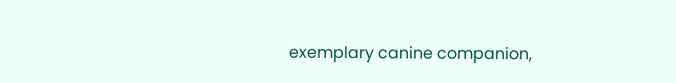exemplary canine companion,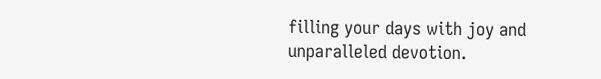filling your days with joy and unparalleled devotion.